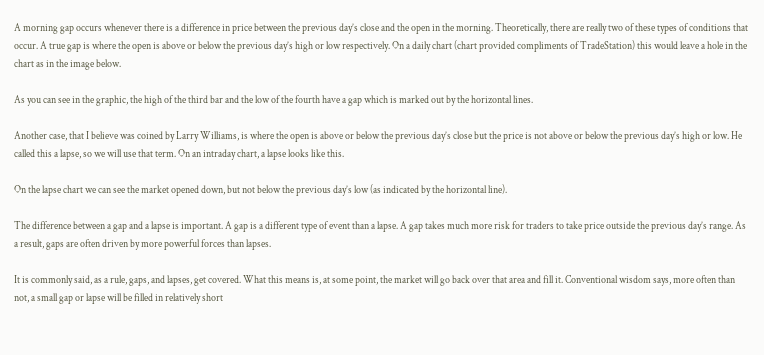A morning gap occurs whenever there is a difference in price between the previous day’s close and the open in the morning. Theoretically, there are really two of these types of conditions that occur. A true gap is where the open is above or below the previous day’s high or low respectively. On a daily chart (chart provided compliments of TradeStation) this would leave a hole in the chart as in the image below.

As you can see in the graphic, the high of the third bar and the low of the fourth have a gap which is marked out by the horizontal lines.

Another case, that I believe was coined by Larry Williams, is where the open is above or below the previous day’s close but the price is not above or below the previous day’s high or low. He called this a lapse, so we will use that term. On an intraday chart, a lapse looks like this.

On the lapse chart we can see the market opened down, but not below the previous day’s low (as indicated by the horizontal line).

The difference between a gap and a lapse is important. A gap is a different type of event than a lapse. A gap takes much more risk for traders to take price outside the previous day’s range. As a result, gaps are often driven by more powerful forces than lapses.

It is commonly said, as a rule, gaps, and lapses, get covered. What this means is, at some point, the market will go back over that area and fill it. Conventional wisdom says, more often than not, a small gap or lapse will be filled in relatively short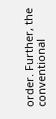order. Further, the conventional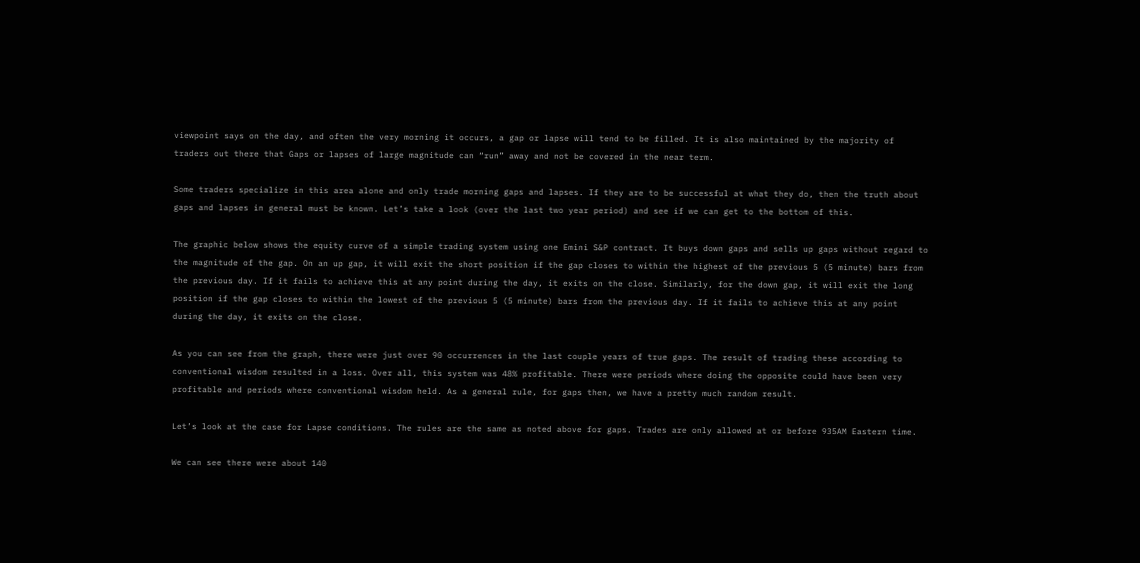viewpoint says on the day, and often the very morning it occurs, a gap or lapse will tend to be filled. It is also maintained by the majority of traders out there that Gaps or lapses of large magnitude can “run” away and not be covered in the near term.

Some traders specialize in this area alone and only trade morning gaps and lapses. If they are to be successful at what they do, then the truth about gaps and lapses in general must be known. Let’s take a look (over the last two year period) and see if we can get to the bottom of this.

The graphic below shows the equity curve of a simple trading system using one Emini S&P contract. It buys down gaps and sells up gaps without regard to the magnitude of the gap. On an up gap, it will exit the short position if the gap closes to within the highest of the previous 5 (5 minute) bars from the previous day. If it fails to achieve this at any point during the day, it exits on the close. Similarly, for the down gap, it will exit the long position if the gap closes to within the lowest of the previous 5 (5 minute) bars from the previous day. If it fails to achieve this at any point during the day, it exits on the close.

As you can see from the graph, there were just over 90 occurrences in the last couple years of true gaps. The result of trading these according to conventional wisdom resulted in a loss. Over all, this system was 48% profitable. There were periods where doing the opposite could have been very profitable and periods where conventional wisdom held. As a general rule, for gaps then, we have a pretty much random result.

Let’s look at the case for Lapse conditions. The rules are the same as noted above for gaps. Trades are only allowed at or before 935AM Eastern time.

We can see there were about 140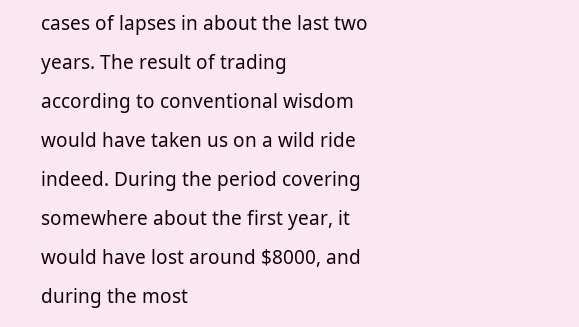cases of lapses in about the last two years. The result of trading according to conventional wisdom would have taken us on a wild ride indeed. During the period covering somewhere about the first year, it would have lost around $8000, and during the most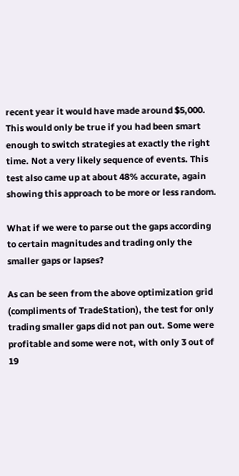recent year it would have made around $5,000. This would only be true if you had been smart enough to switch strategies at exactly the right time. Not a very likely sequence of events. This test also came up at about 48% accurate, again showing this approach to be more or less random.

What if we were to parse out the gaps according to certain magnitudes and trading only the smaller gaps or lapses?

As can be seen from the above optimization grid (compliments of TradeStation), the test for only trading smaller gaps did not pan out. Some were profitable and some were not, with only 3 out of 19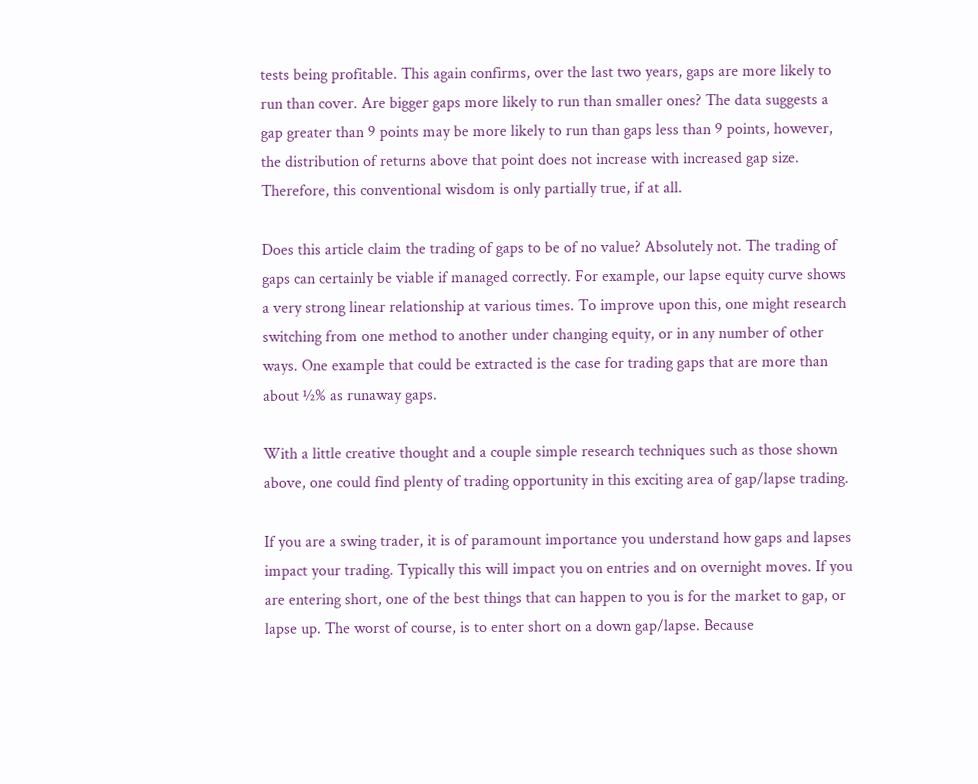tests being profitable. This again confirms, over the last two years, gaps are more likely to run than cover. Are bigger gaps more likely to run than smaller ones? The data suggests a gap greater than 9 points may be more likely to run than gaps less than 9 points, however, the distribution of returns above that point does not increase with increased gap size. Therefore, this conventional wisdom is only partially true, if at all.

Does this article claim the trading of gaps to be of no value? Absolutely not. The trading of gaps can certainly be viable if managed correctly. For example, our lapse equity curve shows a very strong linear relationship at various times. To improve upon this, one might research switching from one method to another under changing equity, or in any number of other ways. One example that could be extracted is the case for trading gaps that are more than about ½% as runaway gaps.

With a little creative thought and a couple simple research techniques such as those shown above, one could find plenty of trading opportunity in this exciting area of gap/lapse trading.

If you are a swing trader, it is of paramount importance you understand how gaps and lapses impact your trading. Typically this will impact you on entries and on overnight moves. If you are entering short, one of the best things that can happen to you is for the market to gap, or lapse up. The worst of course, is to enter short on a down gap/lapse. Because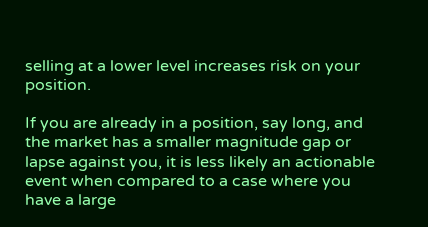selling at a lower level increases risk on your position.

If you are already in a position, say long, and the market has a smaller magnitude gap or lapse against you, it is less likely an actionable event when compared to a case where you have a large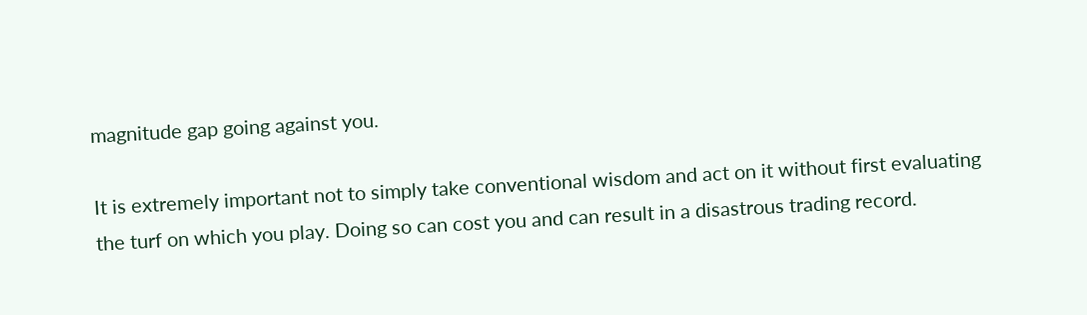magnitude gap going against you.

It is extremely important not to simply take conventional wisdom and act on it without first evaluating the turf on which you play. Doing so can cost you and can result in a disastrous trading record.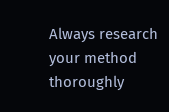Always research your method thoroughly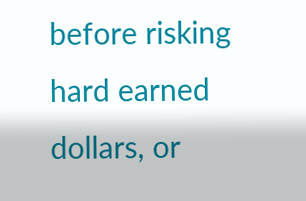before risking hard earned dollars, or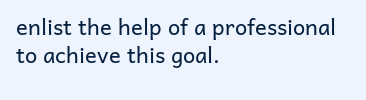enlist the help of a professional to achieve this goal.